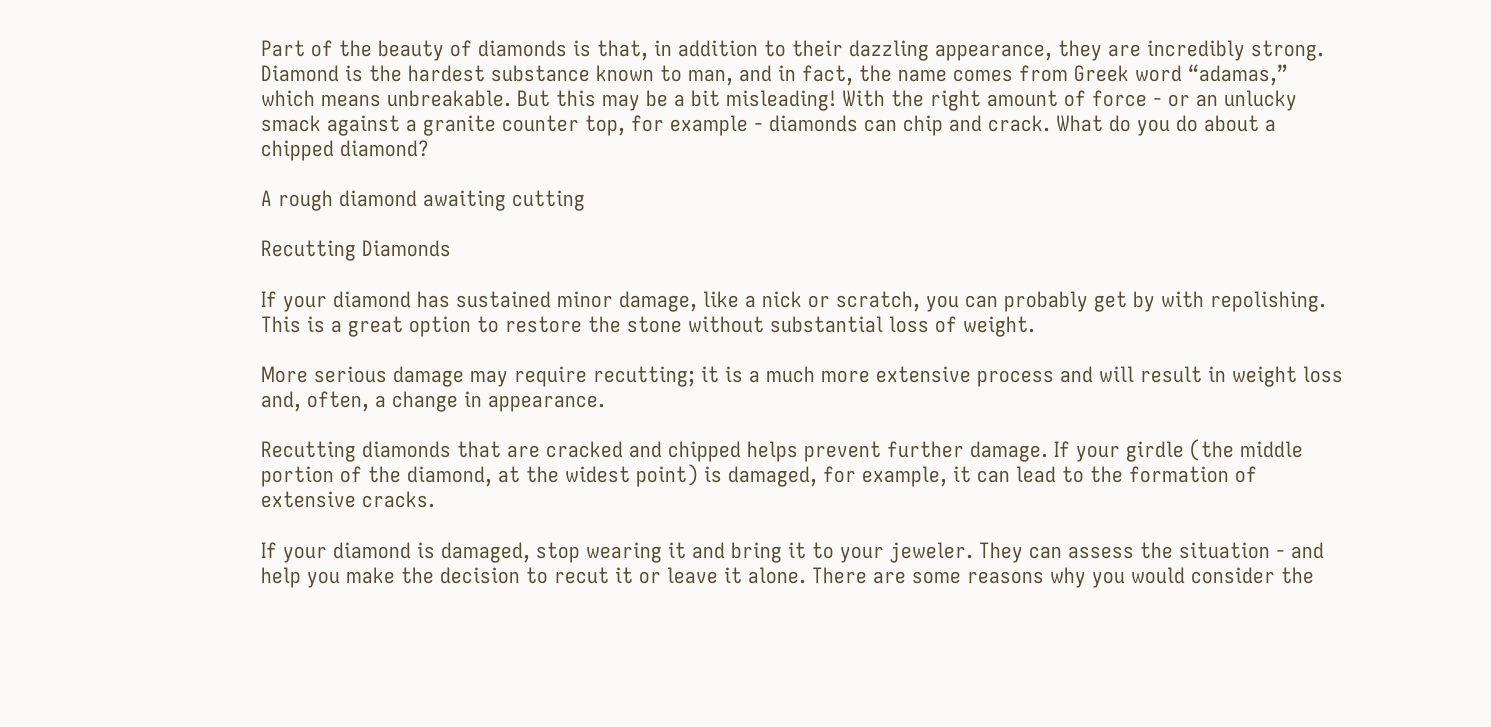Part of the beauty of diamonds is that, in addition to their dazzling appearance, they are incredibly strong. Diamond is the hardest substance known to man, and in fact, the name comes from Greek word “adamas,” which means unbreakable. But this may be a bit misleading! With the right amount of force - or an unlucky smack against a granite counter top, for example - diamonds can chip and crack. What do you do about a chipped diamond?

A rough diamond awaiting cutting

Recutting Diamonds

If your diamond has sustained minor damage, like a nick or scratch, you can probably get by with repolishing. This is a great option to restore the stone without substantial loss of weight.

More serious damage may require recutting; it is a much more extensive process and will result in weight loss and, often, a change in appearance.

Recutting diamonds that are cracked and chipped helps prevent further damage. If your girdle (the middle portion of the diamond, at the widest point) is damaged, for example, it can lead to the formation of extensive cracks.

If your diamond is damaged, stop wearing it and bring it to your jeweler. They can assess the situation - and help you make the decision to recut it or leave it alone. There are some reasons why you would consider the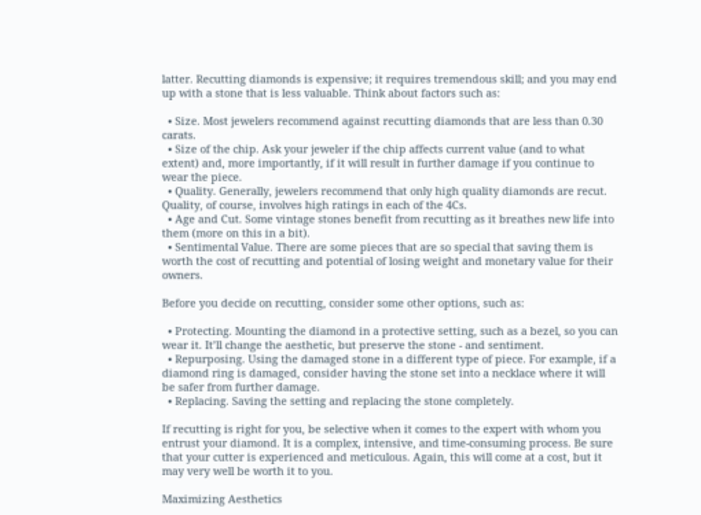latter. Recutting diamonds is expensive; it requires tremendous skill; and you may end up with a stone that is less valuable. Think about factors such as:

  • Size. Most jewelers recommend against recutting diamonds that are less than 0.30 carats.
  • Size of the chip. Ask your jeweler if the chip affects current value (and to what extent) and, more importantly, if it will result in further damage if you continue to wear the piece.
  • Quality. Generally, jewelers recommend that only high quality diamonds are recut. Quality, of course, involves high ratings in each of the 4Cs.
  • Age and Cut. Some vintage stones benefit from recutting as it breathes new life into them (more on this in a bit).
  • Sentimental Value. There are some pieces that are so special that saving them is worth the cost of recutting and potential of losing weight and monetary value for their owners.

Before you decide on recutting, consider some other options, such as:

  • Protecting. Mounting the diamond in a protective setting, such as a bezel, so you can wear it. It’ll change the aesthetic, but preserve the stone - and sentiment.
  • Repurposing. Using the damaged stone in a different type of piece. For example, if a diamond ring is damaged, consider having the stone set into a necklace where it will be safer from further damage.
  • Replacing. Saving the setting and replacing the stone completely.

If recutting is right for you, be selective when it comes to the expert with whom you entrust your diamond. It is a complex, intensive, and time-consuming process. Be sure that your cutter is experienced and meticulous. Again, this will come at a cost, but it may very well be worth it to you.

Maximizing Aesthetics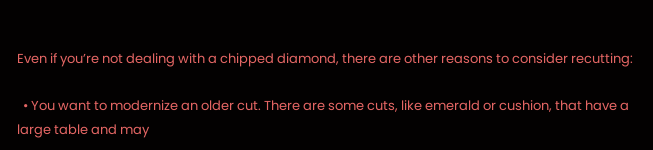Even if you’re not dealing with a chipped diamond, there are other reasons to consider recutting:

  • You want to modernize an older cut. There are some cuts, like emerald or cushion, that have a large table and may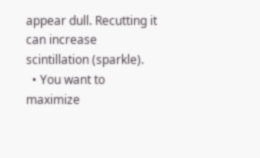appear dull. Recutting it can increase scintillation (sparkle).
  • You want to maximize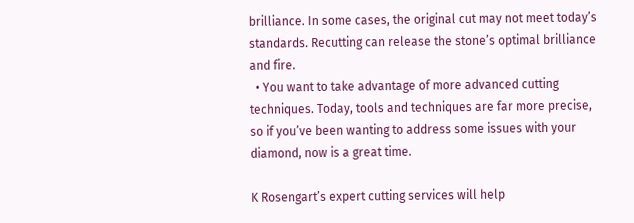brilliance. In some cases, the original cut may not meet today’s standards. Recutting can release the stone’s optimal brilliance and fire.
  • You want to take advantage of more advanced cutting techniques. Today, tools and techniques are far more precise, so if you’ve been wanting to address some issues with your diamond, now is a great time.

K Rosengart’s expert cutting services will help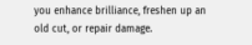you enhance brilliance, freshen up an old cut, or repair damage.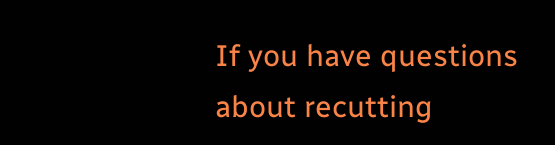If you have questions about recutting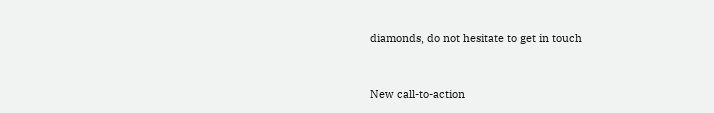diamonds, do not hesitate to get in touch


New call-to-action